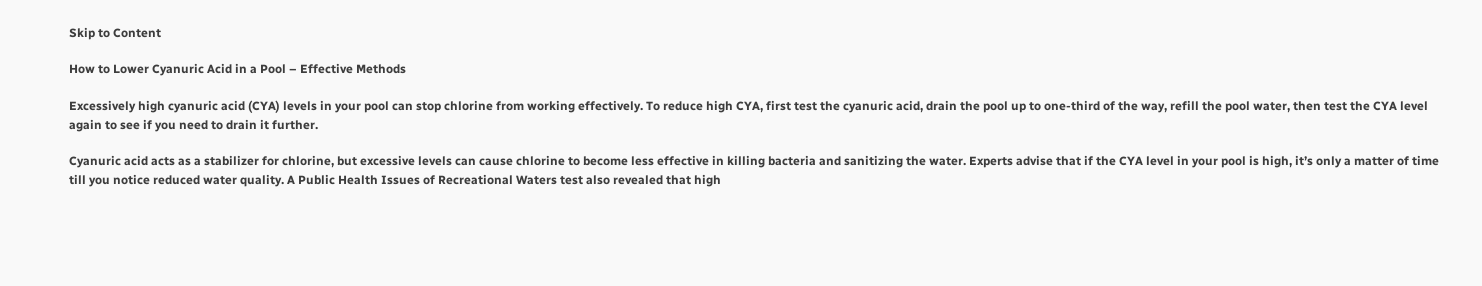Skip to Content

How to Lower Cyanuric Acid in a Pool – Effective Methods

Excessively high cyanuric acid (CYA) levels in your pool can stop chlorine from working effectively. To reduce high CYA, first test the cyanuric acid, drain the pool up to one-third of the way, refill the pool water, then test the CYA level again to see if you need to drain it further.

Cyanuric acid acts as a stabilizer for chlorine, but excessive levels can cause chlorine to become less effective in killing bacteria and sanitizing the water. Experts advise that if the CYA level in your pool is high, it’s only a matter of time till you notice reduced water quality. A Public Health Issues of Recreational Waters test also revealed that high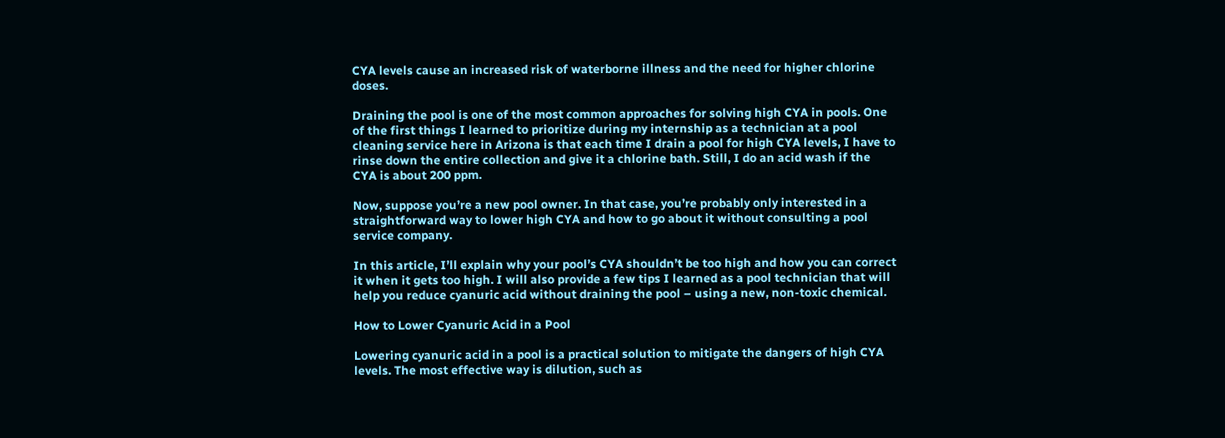CYA levels cause an increased risk of waterborne illness and the need for higher chlorine doses.

Draining the pool is one of the most common approaches for solving high CYA in pools. One of the first things I learned to prioritize during my internship as a technician at a pool cleaning service here in Arizona is that each time I drain a pool for high CYA levels, I have to rinse down the entire collection and give it a chlorine bath. Still, I do an acid wash if the CYA is about 200 ppm.

Now, suppose you’re a new pool owner. In that case, you’re probably only interested in a straightforward way to lower high CYA and how to go about it without consulting a pool service company.

In this article, I’ll explain why your pool’s CYA shouldn’t be too high and how you can correct it when it gets too high. I will also provide a few tips I learned as a pool technician that will help you reduce cyanuric acid without draining the pool – using a new, non-toxic chemical.

How to Lower Cyanuric Acid in a Pool

Lowering cyanuric acid in a pool is a practical solution to mitigate the dangers of high CYA levels. The most effective way is dilution, such as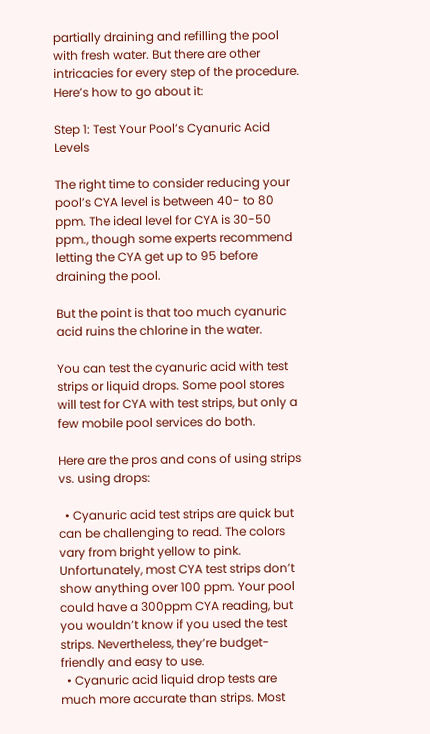partially draining and refilling the pool with fresh water. But there are other intricacies for every step of the procedure. Here’s how to go about it:

Step 1: Test Your Pool’s Cyanuric Acid Levels

The right time to consider reducing your pool’s CYA level is between 40- to 80 ppm. The ideal level for CYA is 30-50 ppm., though some experts recommend letting the CYA get up to 95 before draining the pool.

But the point is that too much cyanuric acid ruins the chlorine in the water.

You can test the cyanuric acid with test strips or liquid drops. Some pool stores will test for CYA with test strips, but only a few mobile pool services do both.

Here are the pros and cons of using strips vs. using drops:

  • Cyanuric acid test strips are quick but can be challenging to read. The colors vary from bright yellow to pink. Unfortunately, most CYA test strips don’t show anything over 100 ppm. Your pool could have a 300ppm CYA reading, but you wouldn’t know if you used the test strips. Nevertheless, they’re budget-friendly and easy to use.
  • Cyanuric acid liquid drop tests are much more accurate than strips. Most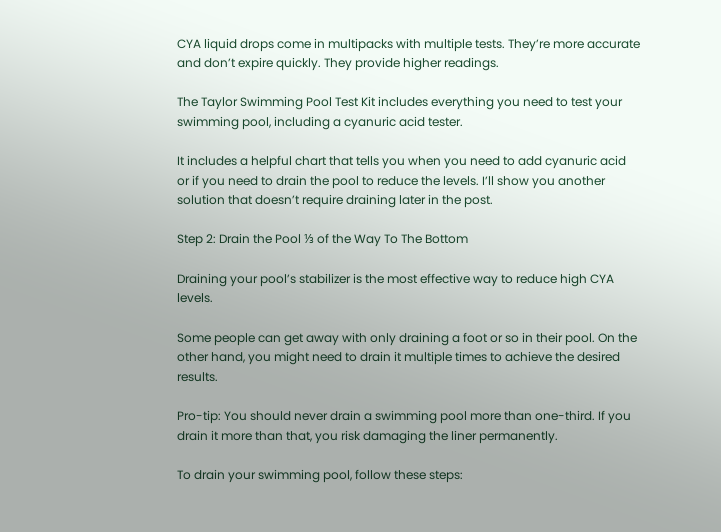CYA liquid drops come in multipacks with multiple tests. They’re more accurate and don’t expire quickly. They provide higher readings.

The Taylor Swimming Pool Test Kit includes everything you need to test your swimming pool, including a cyanuric acid tester.

It includes a helpful chart that tells you when you need to add cyanuric acid or if you need to drain the pool to reduce the levels. I’ll show you another solution that doesn’t require draining later in the post.

Step 2: Drain the Pool ⅓ of the Way To The Bottom

Draining your pool’s stabilizer is the most effective way to reduce high CYA levels.

Some people can get away with only draining a foot or so in their pool. On the other hand, you might need to drain it multiple times to achieve the desired results.

Pro-tip: You should never drain a swimming pool more than one-third. If you drain it more than that, you risk damaging the liner permanently.

To drain your swimming pool, follow these steps: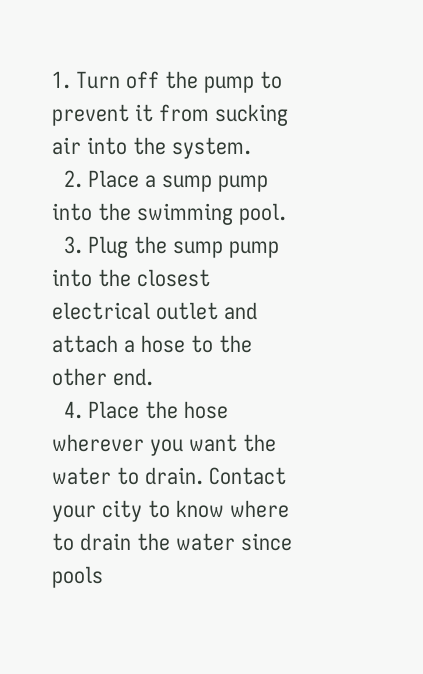1. Turn off the pump to prevent it from sucking air into the system.
  2. Place a sump pump into the swimming pool.
  3. Plug the sump pump into the closest electrical outlet and attach a hose to the other end.
  4. Place the hose wherever you want the water to drain. Contact your city to know where to drain the water since pools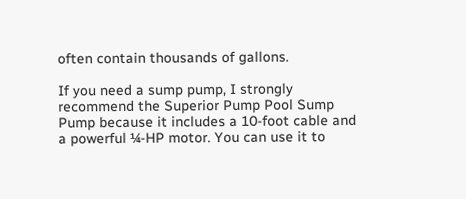often contain thousands of gallons.

If you need a sump pump, I strongly recommend the Superior Pump Pool Sump Pump because it includes a 10-foot cable and a powerful ¼-HP motor. You can use it to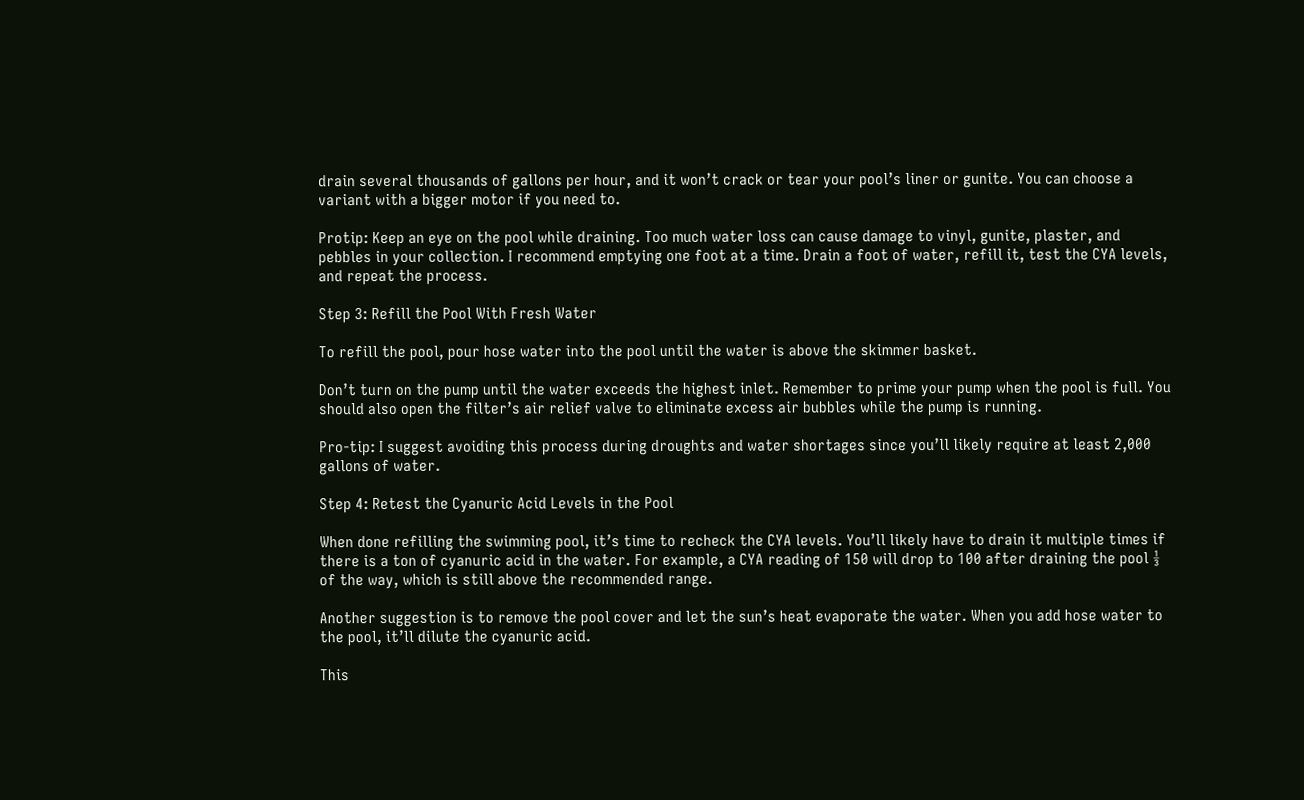drain several thousands of gallons per hour, and it won’t crack or tear your pool’s liner or gunite. You can choose a variant with a bigger motor if you need to.

Protip: Keep an eye on the pool while draining. Too much water loss can cause damage to vinyl, gunite, plaster, and pebbles in your collection. I recommend emptying one foot at a time. Drain a foot of water, refill it, test the CYA levels, and repeat the process.

Step 3: Refill the Pool With Fresh Water

To refill the pool, pour hose water into the pool until the water is above the skimmer basket.

Don’t turn on the pump until the water exceeds the highest inlet. Remember to prime your pump when the pool is full. You should also open the filter’s air relief valve to eliminate excess air bubbles while the pump is running.

Pro-tip: I suggest avoiding this process during droughts and water shortages since you’ll likely require at least 2,000 gallons of water.

Step 4: Retest the Cyanuric Acid Levels in the Pool

When done refilling the swimming pool, it’s time to recheck the CYA levels. You’ll likely have to drain it multiple times if there is a ton of cyanuric acid in the water. For example, a CYA reading of 150 will drop to 100 after draining the pool ⅓ of the way, which is still above the recommended range.

Another suggestion is to remove the pool cover and let the sun’s heat evaporate the water. When you add hose water to the pool, it’ll dilute the cyanuric acid.

This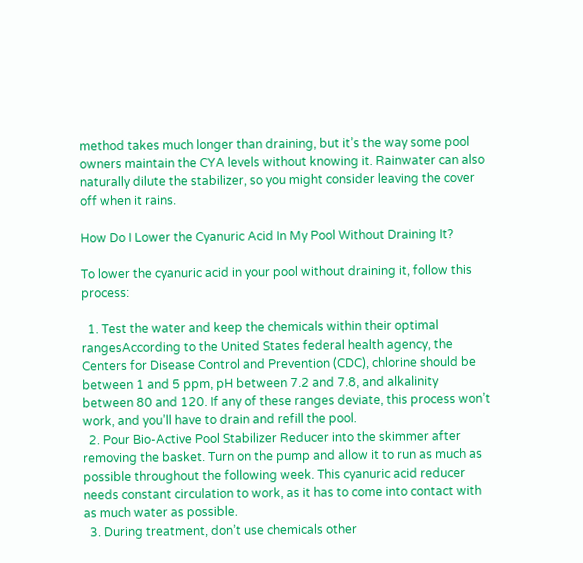method takes much longer than draining, but it’s the way some pool owners maintain the CYA levels without knowing it. Rainwater can also naturally dilute the stabilizer, so you might consider leaving the cover off when it rains.

How Do I Lower the Cyanuric Acid In My Pool Without Draining It?

To lower the cyanuric acid in your pool without draining it, follow this process:

  1. Test the water and keep the chemicals within their optimal rangesAccording to the United States federal health agency, the Centers for Disease Control and Prevention (CDC), chlorine should be between 1 and 5 ppm, pH between 7.2 and 7.8, and alkalinity between 80 and 120. If any of these ranges deviate, this process won’t work, and you’ll have to drain and refill the pool.
  2. Pour Bio-Active Pool Stabilizer Reducer into the skimmer after removing the basket. Turn on the pump and allow it to run as much as possible throughout the following week. This cyanuric acid reducer needs constant circulation to work, as it has to come into contact with as much water as possible.
  3. During treatment, don’t use chemicals other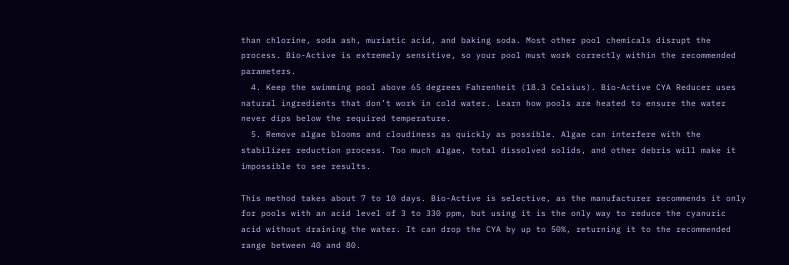than chlorine, soda ash, muriatic acid, and baking soda. Most other pool chemicals disrupt the process. Bio-Active is extremely sensitive, so your pool must work correctly within the recommended parameters.
  4. Keep the swimming pool above 65 degrees Fahrenheit (18.3 Celsius). Bio-Active CYA Reducer uses natural ingredients that don’t work in cold water. Learn how pools are heated to ensure the water never dips below the required temperature.
  5. Remove algae blooms and cloudiness as quickly as possible. Algae can interfere with the stabilizer reduction process. Too much algae, total dissolved solids, and other debris will make it impossible to see results.

This method takes about 7 to 10 days. Bio-Active is selective, as the manufacturer recommends it only for pools with an acid level of 3 to 330 ppm, but using it is the only way to reduce the cyanuric acid without draining the water. It can drop the CYA by up to 50%, returning it to the recommended range between 40 and 80.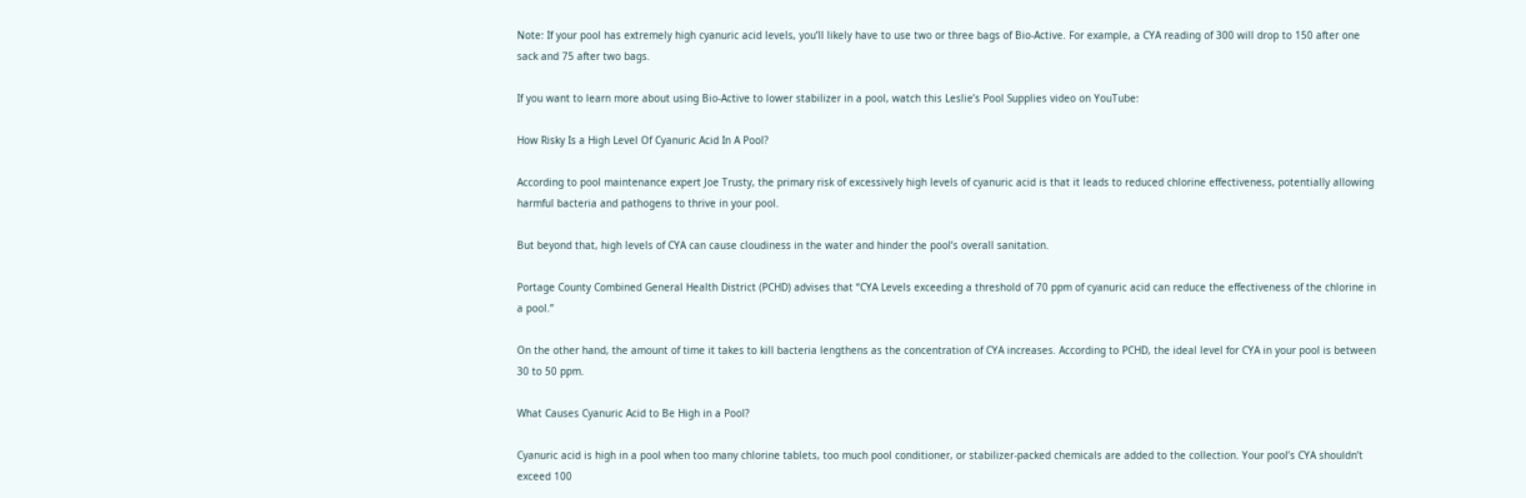Note: If your pool has extremely high cyanuric acid levels, you’ll likely have to use two or three bags of Bio-Active. For example, a CYA reading of 300 will drop to 150 after one sack and 75 after two bags.

If you want to learn more about using Bio-Active to lower stabilizer in a pool, watch this Leslie’s Pool Supplies video on YouTube:

How Risky Is a High Level Of Cyanuric Acid In A Pool?

According to pool maintenance expert Joe Trusty, the primary risk of excessively high levels of cyanuric acid is that it leads to reduced chlorine effectiveness, potentially allowing harmful bacteria and pathogens to thrive in your pool.

But beyond that, high levels of CYA can cause cloudiness in the water and hinder the pool’s overall sanitation.

Portage County Combined General Health District (PCHD) advises that “CYA Levels exceeding a threshold of 70 ppm of cyanuric acid can reduce the effectiveness of the chlorine in a pool.”

On the other hand, the amount of time it takes to kill bacteria lengthens as the concentration of CYA increases. According to PCHD, the ideal level for CYA in your pool is between 30 to 50 ppm.

What Causes Cyanuric Acid to Be High in a Pool?

Cyanuric acid is high in a pool when too many chlorine tablets, too much pool conditioner, or stabilizer-packed chemicals are added to the collection. Your pool’s CYA shouldn’t exceed 100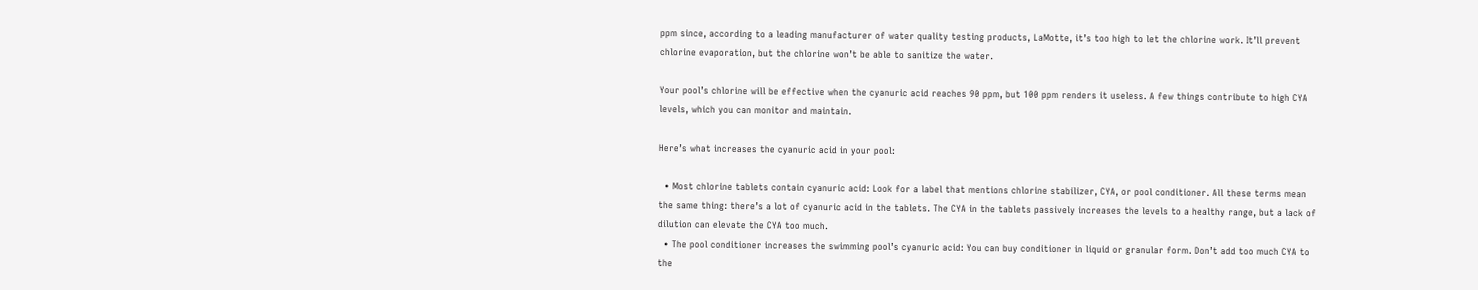ppm since, according to a leading manufacturer of water quality testing products, LaMotte, it’s too high to let the chlorine work. It’ll prevent chlorine evaporation, but the chlorine won’t be able to sanitize the water.

Your pool’s chlorine will be effective when the cyanuric acid reaches 90 ppm, but 100 ppm renders it useless. A few things contribute to high CYA levels, which you can monitor and maintain.

Here’s what increases the cyanuric acid in your pool:

  • Most chlorine tablets contain cyanuric acid: Look for a label that mentions chlorine stabilizer, CYA, or pool conditioner. All these terms mean the same thing: there’s a lot of cyanuric acid in the tablets. The CYA in the tablets passively increases the levels to a healthy range, but a lack of dilution can elevate the CYA too much.
  • The pool conditioner increases the swimming pool’s cyanuric acid: You can buy conditioner in liquid or granular form. Don’t add too much CYA to the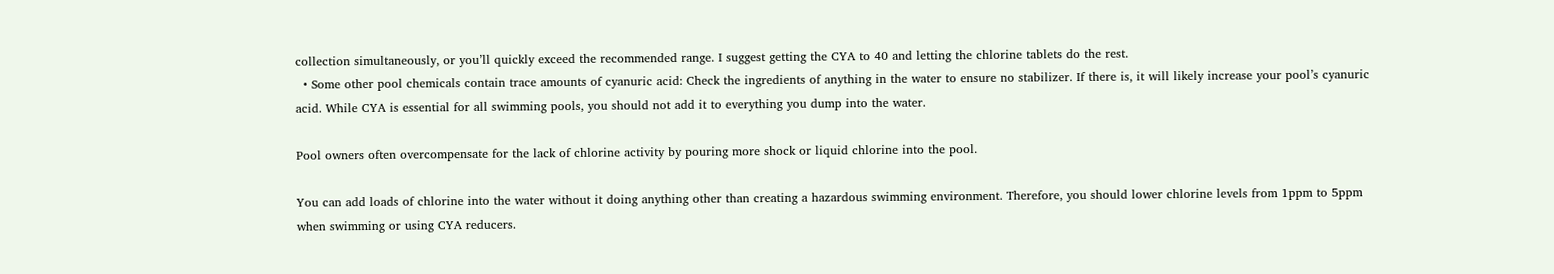collection simultaneously, or you’ll quickly exceed the recommended range. I suggest getting the CYA to 40 and letting the chlorine tablets do the rest.
  • Some other pool chemicals contain trace amounts of cyanuric acid: Check the ingredients of anything in the water to ensure no stabilizer. If there is, it will likely increase your pool’s cyanuric acid. While CYA is essential for all swimming pools, you should not add it to everything you dump into the water.

Pool owners often overcompensate for the lack of chlorine activity by pouring more shock or liquid chlorine into the pool.

You can add loads of chlorine into the water without it doing anything other than creating a hazardous swimming environment. Therefore, you should lower chlorine levels from 1ppm to 5ppm when swimming or using CYA reducers.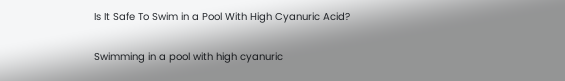Is It Safe To Swim in a Pool With High Cyanuric Acid?

Swimming in a pool with high cyanuric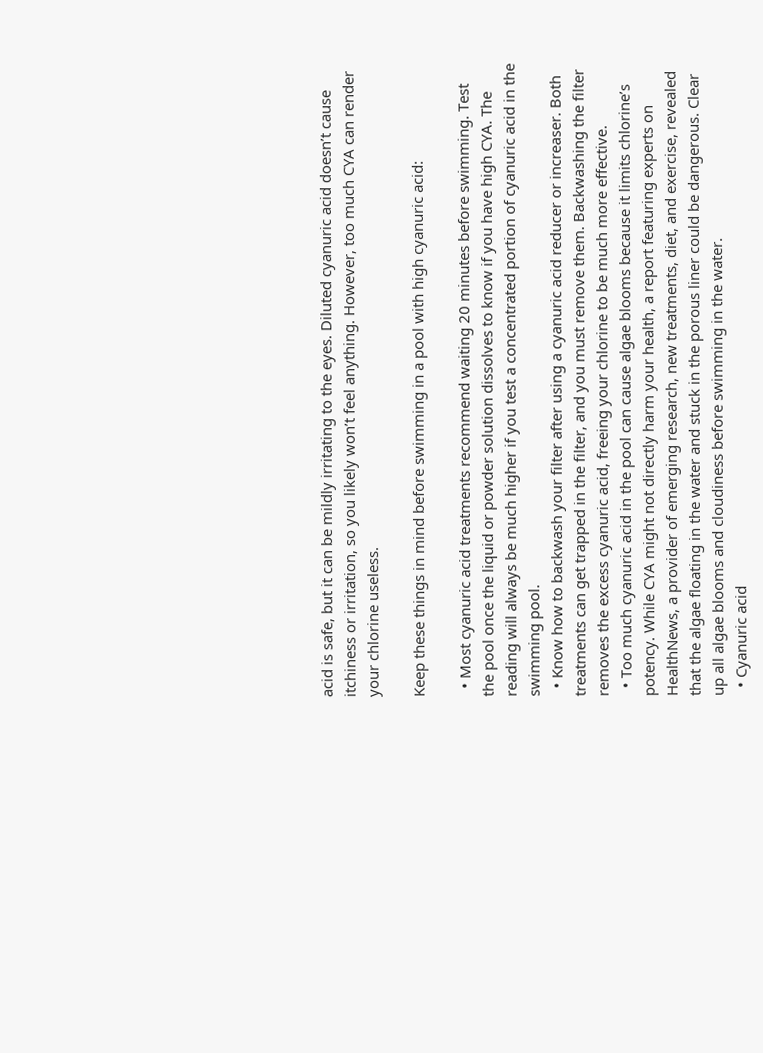acid is safe, but it can be mildly irritating to the eyes. Diluted cyanuric acid doesn’t cause itchiness or irritation, so you likely won’t feel anything. However, too much CYA can render your chlorine useless.

Keep these things in mind before swimming in a pool with high cyanuric acid:

  • Most cyanuric acid treatments recommend waiting 20 minutes before swimming. Test the pool once the liquid or powder solution dissolves to know if you have high CYA. The reading will always be much higher if you test a concentrated portion of cyanuric acid in the swimming pool.
  • Know how to backwash your filter after using a cyanuric acid reducer or increaser. Both treatments can get trapped in the filter, and you must remove them. Backwashing the filter removes the excess cyanuric acid, freeing your chlorine to be much more effective.
  • Too much cyanuric acid in the pool can cause algae blooms because it limits chlorine’s potency. While CYA might not directly harm your health, a report featuring experts on HealthNews, a provider of emerging research, new treatments, diet, and exercise, revealed that the algae floating in the water and stuck in the porous liner could be dangerous. Clear up all algae blooms and cloudiness before swimming in the water.
  • Cyanuric acid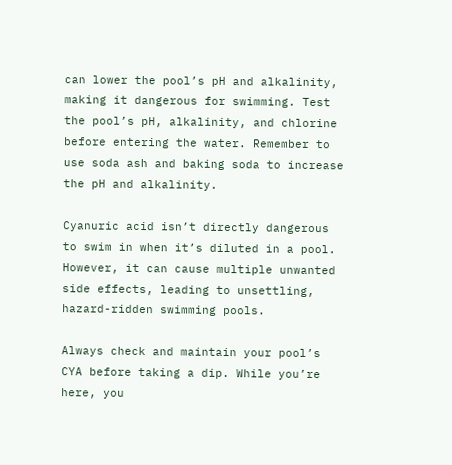can lower the pool’s pH and alkalinity, making it dangerous for swimming. Test the pool’s pH, alkalinity, and chlorine before entering the water. Remember to use soda ash and baking soda to increase the pH and alkalinity.

Cyanuric acid isn’t directly dangerous to swim in when it’s diluted in a pool. However, it can cause multiple unwanted side effects, leading to unsettling, hazard-ridden swimming pools.

Always check and maintain your pool’s CYA before taking a dip. While you’re here, you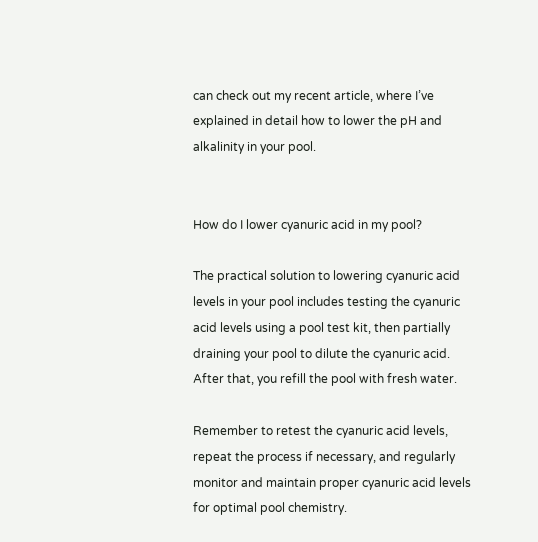can check out my recent article, where I’ve explained in detail how to lower the pH and alkalinity in your pool.


How do I lower cyanuric acid in my pool?

The practical solution to lowering cyanuric acid levels in your pool includes testing the cyanuric acid levels using a pool test kit, then partially draining your pool to dilute the cyanuric acid. After that, you refill the pool with fresh water.

Remember to retest the cyanuric acid levels, repeat the process if necessary, and regularly monitor and maintain proper cyanuric acid levels for optimal pool chemistry.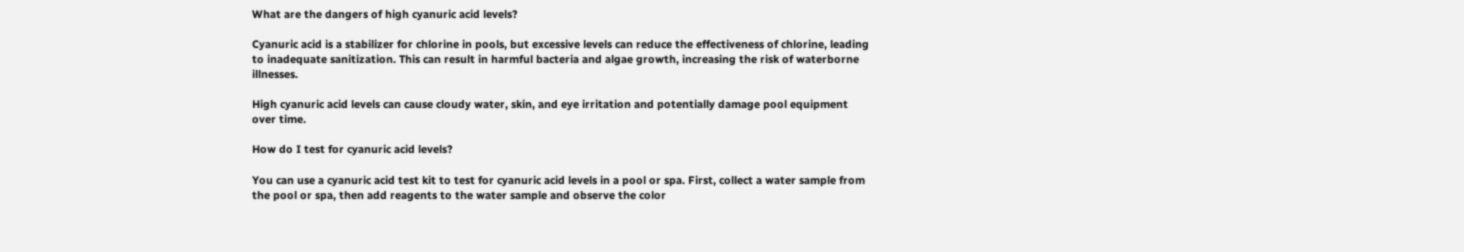What are the dangers of high cyanuric acid levels?

Cyanuric acid is a stabilizer for chlorine in pools, but excessive levels can reduce the effectiveness of chlorine, leading to inadequate sanitization. This can result in harmful bacteria and algae growth, increasing the risk of waterborne illnesses.

High cyanuric acid levels can cause cloudy water, skin, and eye irritation and potentially damage pool equipment over time.

How do I test for cyanuric acid levels?

You can use a cyanuric acid test kit to test for cyanuric acid levels in a pool or spa. First, collect a water sample from the pool or spa, then add reagents to the water sample and observe the color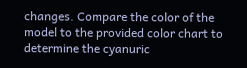changes. Compare the color of the model to the provided color chart to determine the cyanuric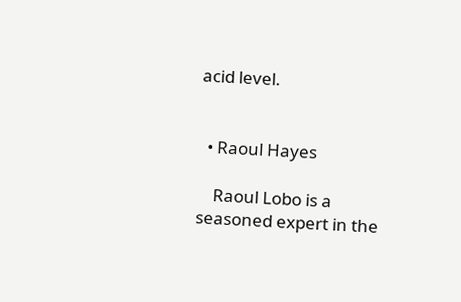acid level.


  • Raoul Hayes

    Raoul Lobo is a seasoned expert in the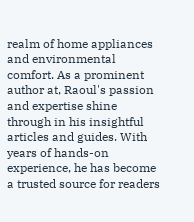realm of home appliances and environmental comfort. As a prominent author at, Raoul's passion and expertise shine through in his insightful articles and guides. With years of hands-on experience, he has become a trusted source for readers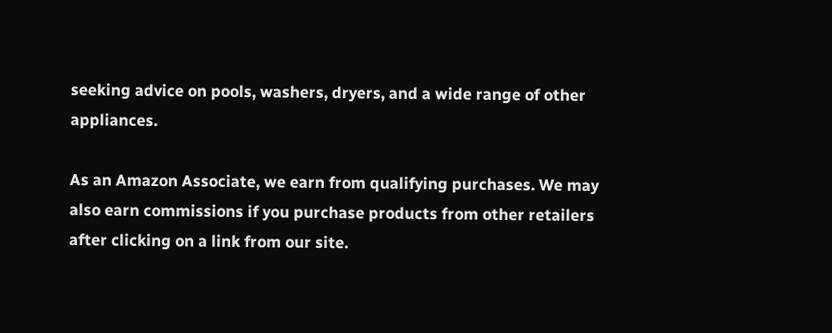seeking advice on pools, washers, dryers, and a wide range of other appliances.

As an Amazon Associate, we earn from qualifying purchases. We may also earn commissions if you purchase products from other retailers after clicking on a link from our site.